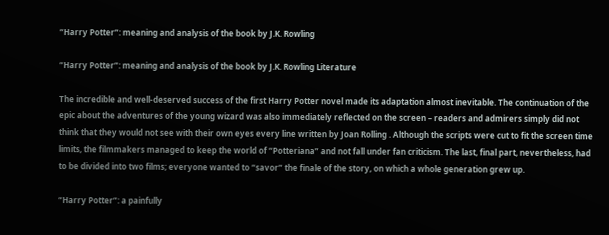“Harry Potter”: meaning and analysis of the book by J.K. Rowling

“Harry Potter”: meaning and analysis of the book by J.K. Rowling Literature

The incredible and well-deserved success of the first Harry Potter novel made its adaptation almost inevitable. The continuation of the epic about the adventures of the young wizard was also immediately reflected on the screen – readers and admirers simply did not think that they would not see with their own eyes every line written by Joan Rolling . Although the scripts were cut to fit the screen time limits, the filmmakers managed to keep the world of “Potteriana” and not fall under fan criticism. The last, final part, nevertheless, had to be divided into two films; everyone wanted to “savor” the finale of the story, on which a whole generation grew up.

“Harry Potter”: a painfully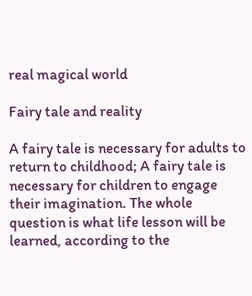real magical world

Fairy tale and reality

A fairy tale is necessary for adults to return to childhood; A fairy tale is necessary for children to engage their imagination. The whole question is what life lesson will be learned, according to the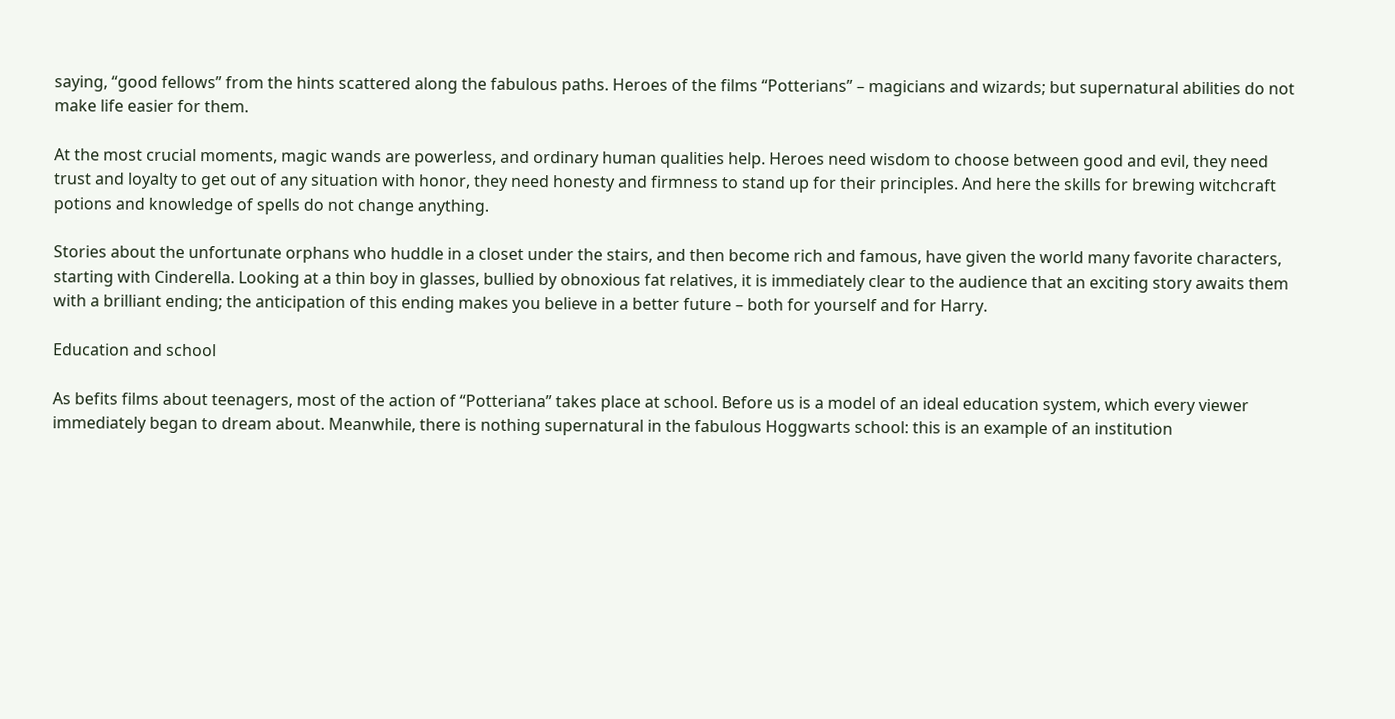saying, “good fellows” from the hints scattered along the fabulous paths. Heroes of the films “Potterians” – magicians and wizards; but supernatural abilities do not make life easier for them.

At the most crucial moments, magic wands are powerless, and ordinary human qualities help. Heroes need wisdom to choose between good and evil, they need trust and loyalty to get out of any situation with honor, they need honesty and firmness to stand up for their principles. And here the skills for brewing witchcraft potions and knowledge of spells do not change anything.

Stories about the unfortunate orphans who huddle in a closet under the stairs, and then become rich and famous, have given the world many favorite characters, starting with Cinderella. Looking at a thin boy in glasses, bullied by obnoxious fat relatives, it is immediately clear to the audience that an exciting story awaits them with a brilliant ending; the anticipation of this ending makes you believe in a better future – both for yourself and for Harry.

Education and school

As befits films about teenagers, most of the action of “Potteriana” takes place at school. Before us is a model of an ideal education system, which every viewer immediately began to dream about. Meanwhile, there is nothing supernatural in the fabulous Hoggwarts school: this is an example of an institution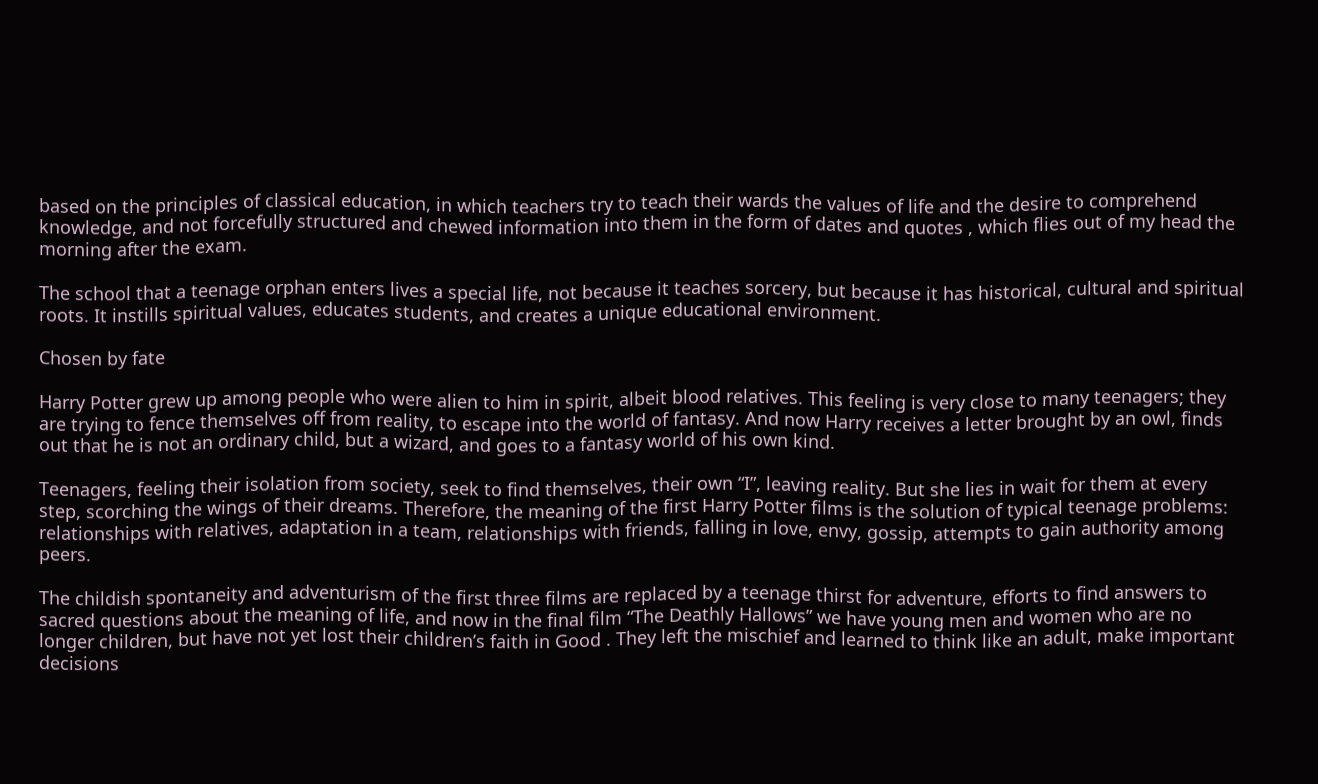based on the principles of classical education, in which teachers try to teach their wards the values of life and the desire to comprehend knowledge, and not forcefully structured and chewed information into them in the form of dates and quotes , which flies out of my head the morning after the exam.

The school that a teenage orphan enters lives a special life, not because it teaches sorcery, but because it has historical, cultural and spiritual roots. It instills spiritual values, educates students, and creates a unique educational environment.

Chosen by fate

Harry Potter grew up among people who were alien to him in spirit, albeit blood relatives. This feeling is very close to many teenagers; they are trying to fence themselves off from reality, to escape into the world of fantasy. And now Harry receives a letter brought by an owl, finds out that he is not an ordinary child, but a wizard, and goes to a fantasy world of his own kind.

Teenagers, feeling their isolation from society, seek to find themselves, their own “I”, leaving reality. But she lies in wait for them at every step, scorching the wings of their dreams. Therefore, the meaning of the first Harry Potter films is the solution of typical teenage problems: relationships with relatives, adaptation in a team, relationships with friends, falling in love, envy, gossip, attempts to gain authority among peers.

The childish spontaneity and adventurism of the first three films are replaced by a teenage thirst for adventure, efforts to find answers to sacred questions about the meaning of life, and now in the final film “The Deathly Hallows” we have young men and women who are no longer children, but have not yet lost their children’s faith in Good . They left the mischief and learned to think like an adult, make important decisions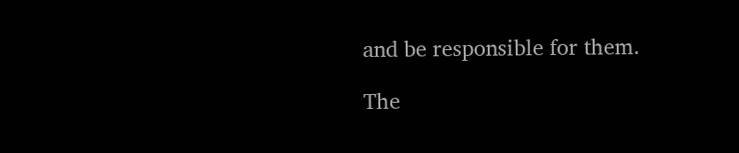and be responsible for them.

The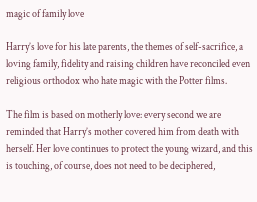magic of family love

Harry’s love for his late parents, the themes of self-sacrifice, a loving family, fidelity and raising children have reconciled even religious orthodox who hate magic with the Potter films.

The film is based on motherly love: every second we are reminded that Harry’s mother covered him from death with herself. Her love continues to protect the young wizard, and this is touching, of course, does not need to be deciphered,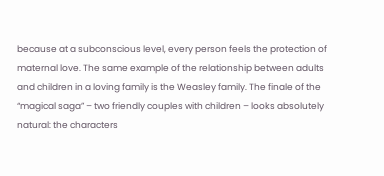because at a subconscious level, every person feels the protection of maternal love. The same example of the relationship between adults and children in a loving family is the Weasley family. The finale of the “magical saga” – two friendly couples with children – looks absolutely natural: the characters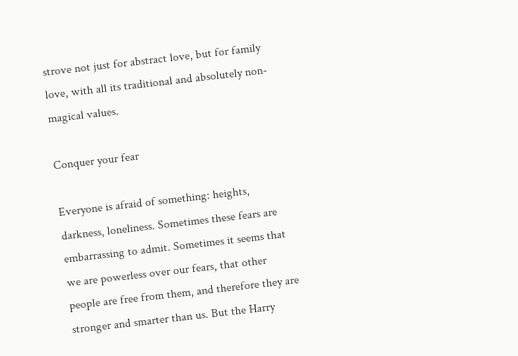strove not just for abstract love, but for family love, with all its traditional and absolutely non-magical values.

Conquer your fear

Everyone is afraid of something: heights, darkness, loneliness. Sometimes these fears are embarrassing to admit. Sometimes it seems that we are powerless over our fears, that other people are free from them, and therefore they are stronger and smarter than us. But the Harry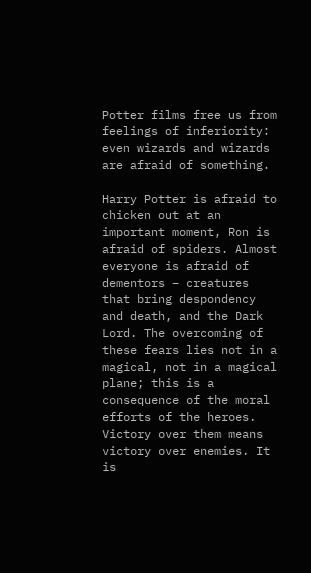Potter films free us from feelings of inferiority: even wizards and wizards are afraid of something.

Harry Potter is afraid to chicken out at an important moment, Ron is afraid of spiders. Almost everyone is afraid of dementors – creatures that bring despondency and death, and the Dark Lord. The overcoming of these fears lies not in a magical, not in a magical plane; this is a consequence of the moral efforts of the heroes. Victory over them means victory over enemies. It is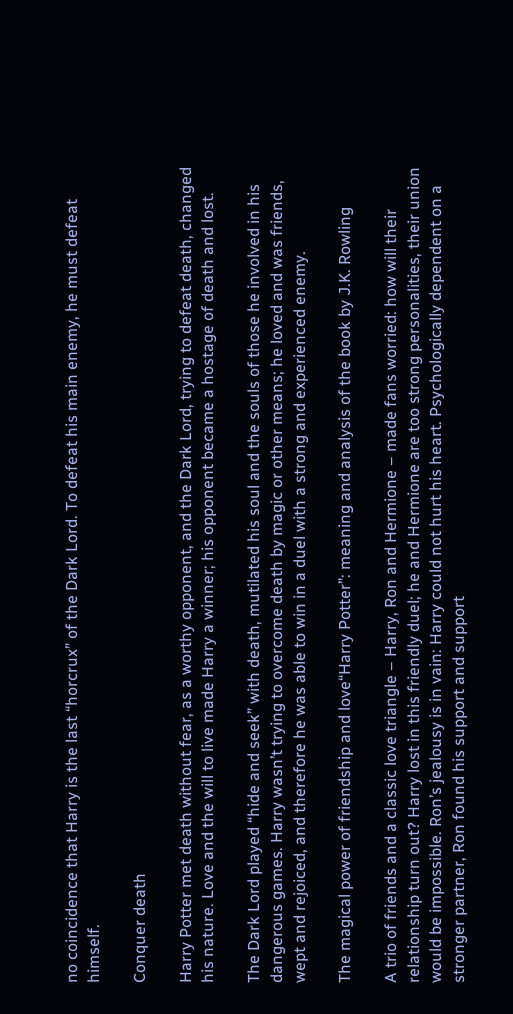no coincidence that Harry is the last “horcrux” of the Dark Lord. To defeat his main enemy, he must defeat himself.

Conquer death

Harry Potter met death without fear, as a worthy opponent, and the Dark Lord, trying to defeat death, changed his nature. Love and the will to live made Harry a winner; his opponent became a hostage of death and lost.

The Dark Lord played “hide and seek” with death, mutilated his soul and the souls of those he involved in his dangerous games. Harry wasn’t trying to overcome death by magic or other means; he loved and was friends, wept and rejoiced, and therefore he was able to win in a duel with a strong and experienced enemy.

The magical power of friendship and love“Harry Potter”: meaning and analysis of the book by J.K. Rowling

A trio of friends and a classic love triangle – Harry, Ron and Hermione – made fans worried: how will their relationship turn out? Harry lost in this friendly duel; he and Hermione are too strong personalities, their union would be impossible. Ron’s jealousy is in vain: Harry could not hurt his heart. Psychologically dependent on a stronger partner, Ron found his support and support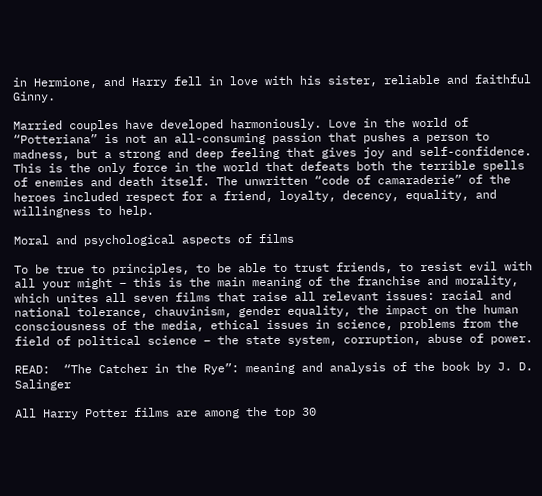in Hermione, and Harry fell in love with his sister, reliable and faithful Ginny.

Married couples have developed harmoniously. Love in the world of “Potteriana” is not an all-consuming passion that pushes a person to madness, but a strong and deep feeling that gives joy and self-confidence. This is the only force in the world that defeats both the terrible spells of enemies and death itself. The unwritten “code of camaraderie” of the heroes included respect for a friend, loyalty, decency, equality, and willingness to help.

Moral and psychological aspects of films

To be true to principles, to be able to trust friends, to resist evil with all your might – this is the main meaning of the franchise and morality, which unites all seven films that raise all relevant issues: racial and national tolerance, chauvinism, gender equality, the impact on the human consciousness of the media, ethical issues in science, problems from the field of political science – the state system, corruption, abuse of power.

READ:  “The Catcher in the Rye”: meaning and analysis of the book by J. D. Salinger

All Harry Potter films are among the top 30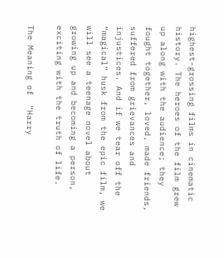highest-grossing films in cinematic history. The heroes of the film grew up along with the audience; they fought together, loved, made friends, suffered from grievances and injustices. And if we tear off the “magical” husk from the epic film, we will see a teenage novel about growing up and becoming a person, exciting with the truth of life.

The Meaning of  “Harry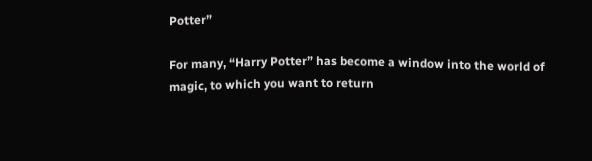Potter”

For many, “Harry Potter” has become a window into the world of magic, to which you want to return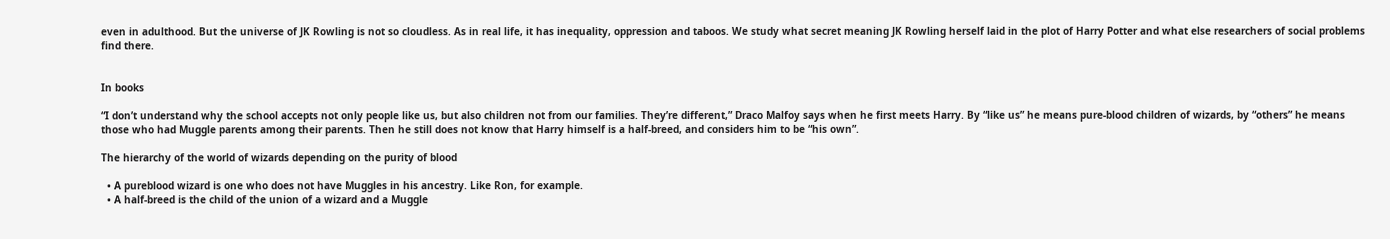even in adulthood. But the universe of JK Rowling is not so cloudless. As in real life, it has inequality, oppression and taboos. We study what secret meaning JK Rowling herself laid in the plot of Harry Potter and what else researchers of social problems find there.


In books

“I don’t understand why the school accepts not only people like us, but also children not from our families. They’re different,” Draco Malfoy says when he first meets Harry. By “like us” he means pure-blood children of wizards, by “others” he means those who had Muggle parents among their parents. Then he still does not know that Harry himself is a half-breed, and considers him to be “his own”.

The hierarchy of the world of wizards depending on the purity of blood

  • A pureblood wizard is one who does not have Muggles in his ancestry. Like Ron, for example.
  • A half-breed is the child of the union of a wizard and a Muggle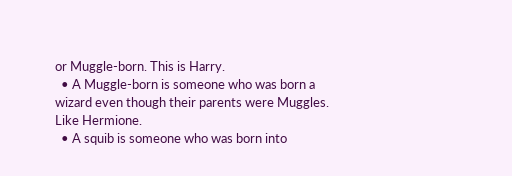or Muggle-born. This is Harry.
  • A Muggle-born is someone who was born a wizard even though their parents were Muggles. Like Hermione.
  • A squib is someone who was born into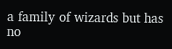a family of wizards but has no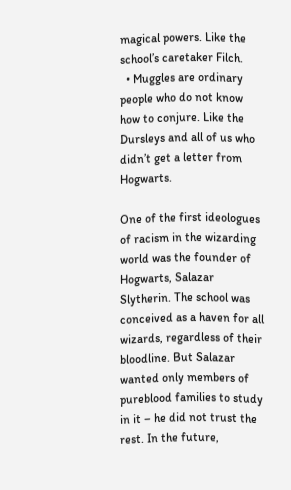magical powers. Like the school’s caretaker Filch.
  • Muggles are ordinary people who do not know how to conjure. Like the Dursleys and all of us who didn’t get a letter from Hogwarts.

One of the first ideologues of racism in the wizarding world was the founder of Hogwarts, Salazar Slytherin. The school was conceived as a haven for all wizards, regardless of their bloodline. But Salazar wanted only members of pureblood families to study in it – he did not trust the rest. In the future,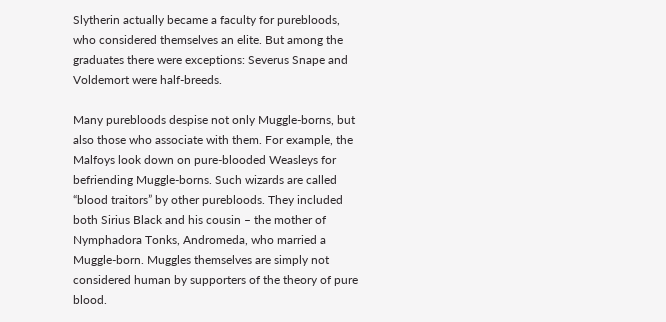Slytherin actually became a faculty for purebloods, who considered themselves an elite. But among the graduates there were exceptions: Severus Snape and Voldemort were half-breeds.

Many purebloods despise not only Muggle-borns, but also those who associate with them. For example, the Malfoys look down on pure-blooded Weasleys for befriending Muggle-borns. Such wizards are called “blood traitors” by other purebloods. They included both Sirius Black and his cousin – the mother of Nymphadora Tonks, Andromeda, who married a Muggle-born. Muggles themselves are simply not considered human by supporters of the theory of pure blood.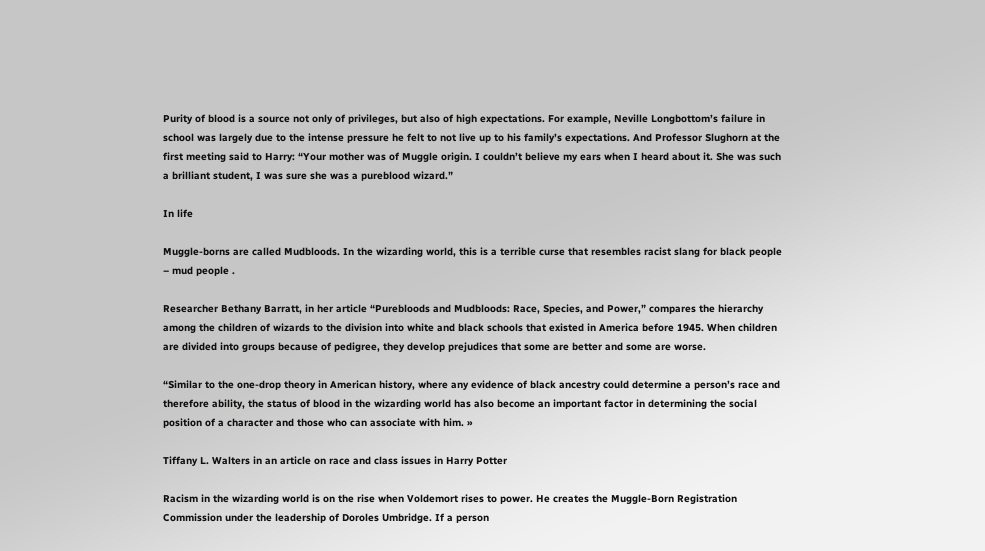Purity of blood is a source not only of privileges, but also of high expectations. For example, Neville Longbottom’s failure in school was largely due to the intense pressure he felt to not live up to his family’s expectations. And Professor Slughorn at the first meeting said to Harry: “Your mother was of Muggle origin. I couldn’t believe my ears when I heard about it. She was such a brilliant student, I was sure she was a pureblood wizard.”

In life

Muggle-borns are called Mudbloods. In the wizarding world, this is a terrible curse that resembles racist slang for black people – mud people .

Researcher Bethany Barratt, in her article “Purebloods and Mudbloods: Race, Species, and Power,” compares the hierarchy among the children of wizards to the division into white and black schools that existed in America before 1945. When children are divided into groups because of pedigree, they develop prejudices that some are better and some are worse.

“Similar to the one-drop theory in American history, where any evidence of black ancestry could determine a person’s race and therefore ability, the status of blood in the wizarding world has also become an important factor in determining the social position of a character and those who can associate with him. »

Tiffany L. Walters in an article on race and class issues in Harry Potter

Racism in the wizarding world is on the rise when Voldemort rises to power. He creates the Muggle-Born Registration Commission under the leadership of Doroles Umbridge. If a person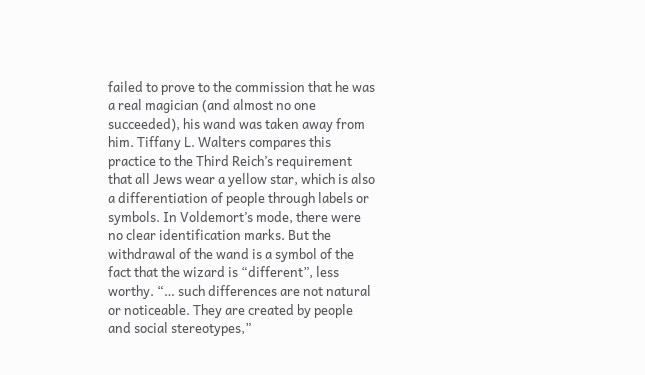failed to prove to the commission that he was a real magician (and almost no one succeeded), his wand was taken away from him. Tiffany L. Walters compares this practice to the Third Reich’s requirement that all Jews wear a yellow star, which is also a differentiation of people through labels or symbols. In Voldemort’s mode, there were no clear identification marks. But the withdrawal of the wand is a symbol of the fact that the wizard is “different”, less worthy. “… such differences are not natural or noticeable. They are created by people and social stereotypes,”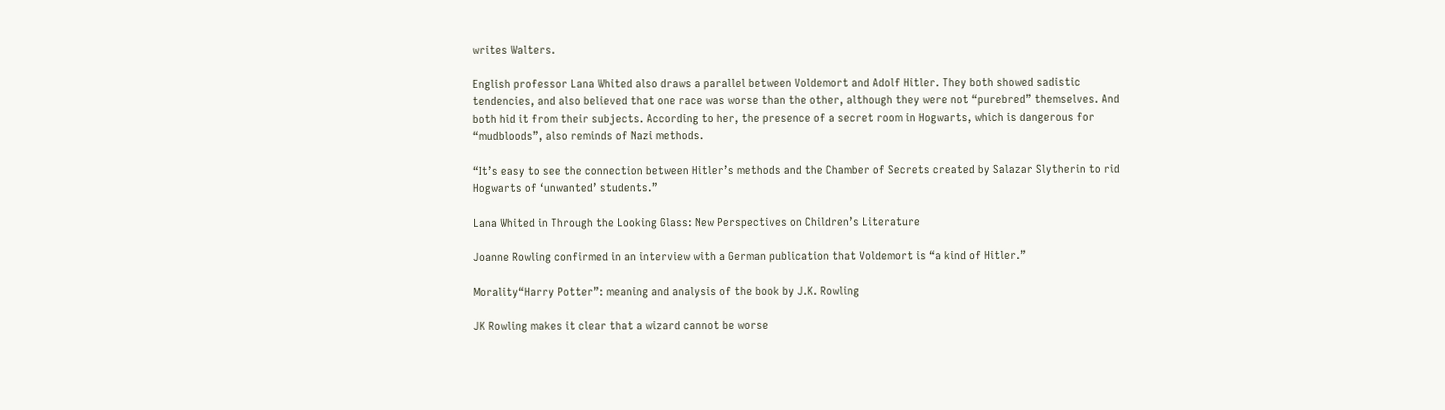writes Walters.

English professor Lana Whited also draws a parallel between Voldemort and Adolf Hitler. They both showed sadistic tendencies, and also believed that one race was worse than the other, although they were not “purebred” themselves. And both hid it from their subjects. According to her, the presence of a secret room in Hogwarts, which is dangerous for “mudbloods”, also reminds of Nazi methods.

“It’s easy to see the connection between Hitler’s methods and the Chamber of Secrets created by Salazar Slytherin to rid Hogwarts of ‘unwanted’ students.”

Lana Whited in Through the Looking Glass: New Perspectives on Children’s Literature

Joanne Rowling confirmed in an interview with a German publication that Voldemort is “a kind of Hitler.”

Morality“Harry Potter”: meaning and analysis of the book by J.K. Rowling

JK Rowling makes it clear that a wizard cannot be worse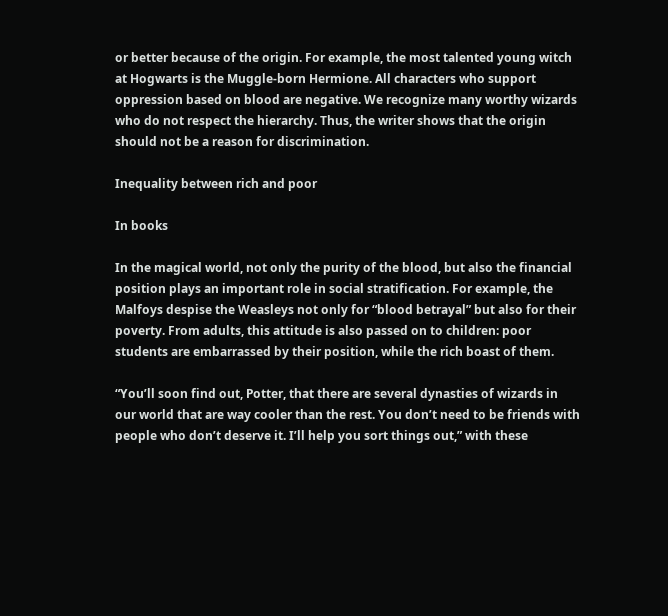or better because of the origin. For example, the most talented young witch at Hogwarts is the Muggle-born Hermione. All characters who support oppression based on blood are negative. We recognize many worthy wizards who do not respect the hierarchy. Thus, the writer shows that the origin should not be a reason for discrimination.

Inequality between rich and poor

In books

In the magical world, not only the purity of the blood, but also the financial position plays an important role in social stratification. For example, the Malfoys despise the Weasleys not only for “blood betrayal” but also for their poverty. From adults, this attitude is also passed on to children: poor students are embarrassed by their position, while the rich boast of them.

“You’ll soon find out, Potter, that there are several dynasties of wizards in our world that are way cooler than the rest. You don’t need to be friends with people who don’t deserve it. I’ll help you sort things out,” with these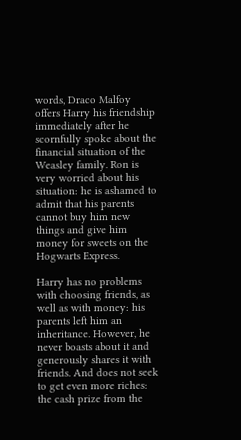words, Draco Malfoy offers Harry his friendship immediately after he scornfully spoke about the financial situation of the Weasley family. Ron is very worried about his situation: he is ashamed to admit that his parents cannot buy him new things and give him money for sweets on the Hogwarts Express.

Harry has no problems with choosing friends, as well as with money: his parents left him an inheritance. However, he never boasts about it and generously shares it with friends. And does not seek to get even more riches: the cash prize from the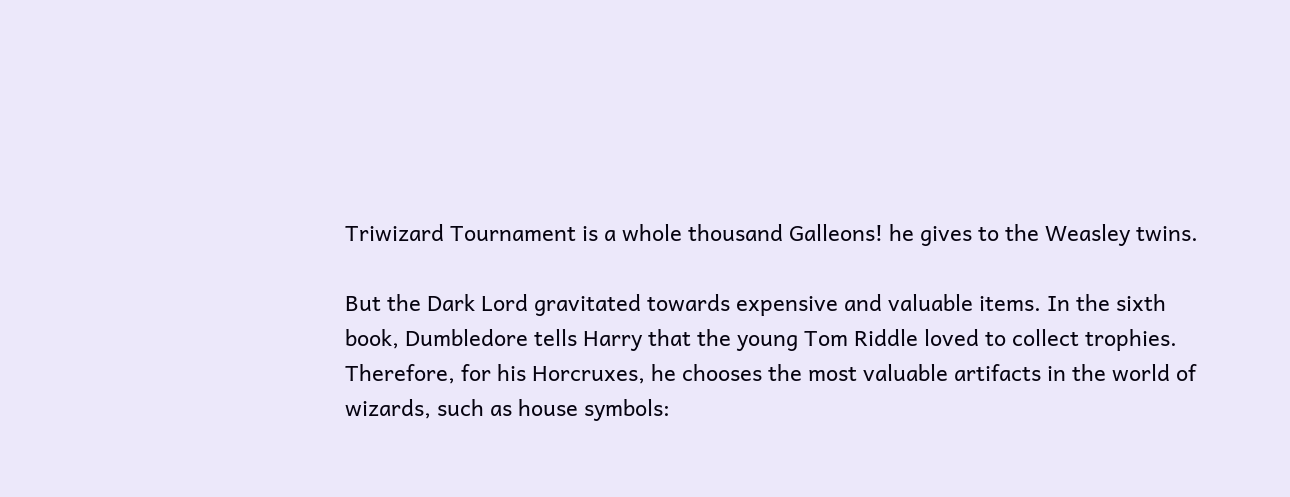Triwizard Tournament is a whole thousand Galleons! he gives to the Weasley twins.

But the Dark Lord gravitated towards expensive and valuable items. In the sixth book, Dumbledore tells Harry that the young Tom Riddle loved to collect trophies. Therefore, for his Horcruxes, he chooses the most valuable artifacts in the world of wizards, such as house symbols: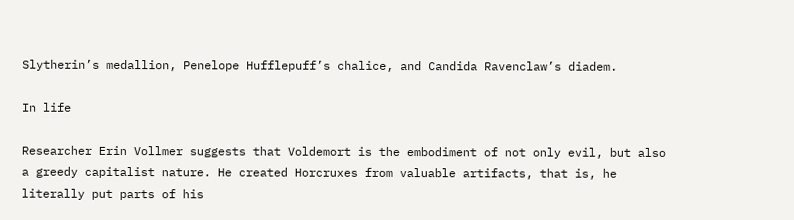Slytherin’s medallion, Penelope Hufflepuff’s chalice, and Candida Ravenclaw’s diadem.

In life

Researcher Erin Vollmer suggests that Voldemort is the embodiment of not only evil, but also a greedy capitalist nature. He created Horcruxes from valuable artifacts, that is, he literally put parts of his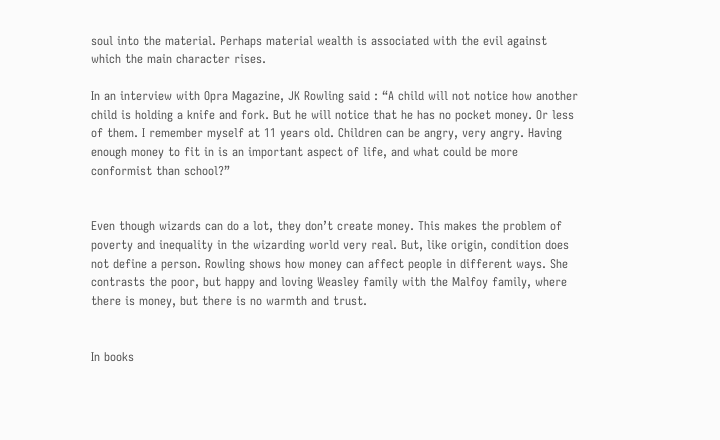soul into the material. Perhaps material wealth is associated with the evil against which the main character rises.

In an interview with Opra Magazine, JK Rowling said : “A child will not notice how another child is holding a knife and fork. But he will notice that he has no pocket money. Or less of them. I remember myself at 11 years old. Children can be angry, very angry. Having enough money to fit in is an important aspect of life, and what could be more conformist than school?”


Even though wizards can do a lot, they don’t create money. This makes the problem of poverty and inequality in the wizarding world very real. But, like origin, condition does not define a person. Rowling shows how money can affect people in different ways. She contrasts the poor, but happy and loving Weasley family with the Malfoy family, where there is money, but there is no warmth and trust.


In books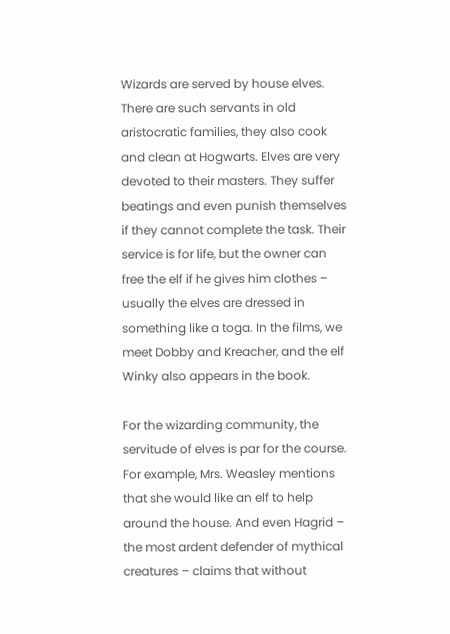Wizards are served by house elves. There are such servants in old aristocratic families, they also cook and clean at Hogwarts. Elves are very devoted to their masters. They suffer beatings and even punish themselves if they cannot complete the task. Their service is for life, but the owner can free the elf if he gives him clothes – usually the elves are dressed in something like a toga. In the films, we meet Dobby and Kreacher, and the elf Winky also appears in the book.

For the wizarding community, the servitude of elves is par for the course. For example, Mrs. Weasley mentions that she would like an elf to help around the house. And even Hagrid – the most ardent defender of mythical creatures – claims that without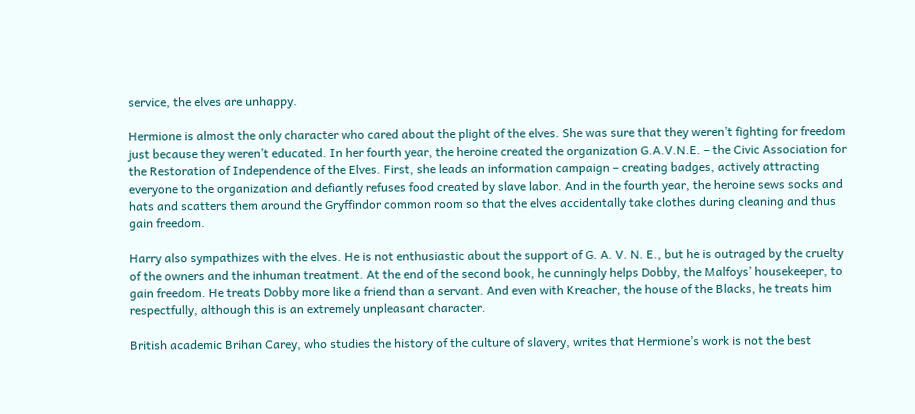service, the elves are unhappy.

Hermione is almost the only character who cared about the plight of the elves. She was sure that they weren’t fighting for freedom just because they weren’t educated. In her fourth year, the heroine created the organization G.A.V.N.E. – the Civic Association for the Restoration of Independence of the Elves. First, she leads an information campaign – creating badges, actively attracting everyone to the organization and defiantly refuses food created by slave labor. And in the fourth year, the heroine sews socks and hats and scatters them around the Gryffindor common room so that the elves accidentally take clothes during cleaning and thus gain freedom.

Harry also sympathizes with the elves. He is not enthusiastic about the support of G. A. V. N. E., but he is outraged by the cruelty of the owners and the inhuman treatment. At the end of the second book, he cunningly helps Dobby, the Malfoys’ housekeeper, to gain freedom. He treats Dobby more like a friend than a servant. And even with Kreacher, the house of the Blacks, he treats him respectfully, although this is an extremely unpleasant character.

British academic Brihan Carey, who studies the history of the culture of slavery, writes that Hermione’s work is not the best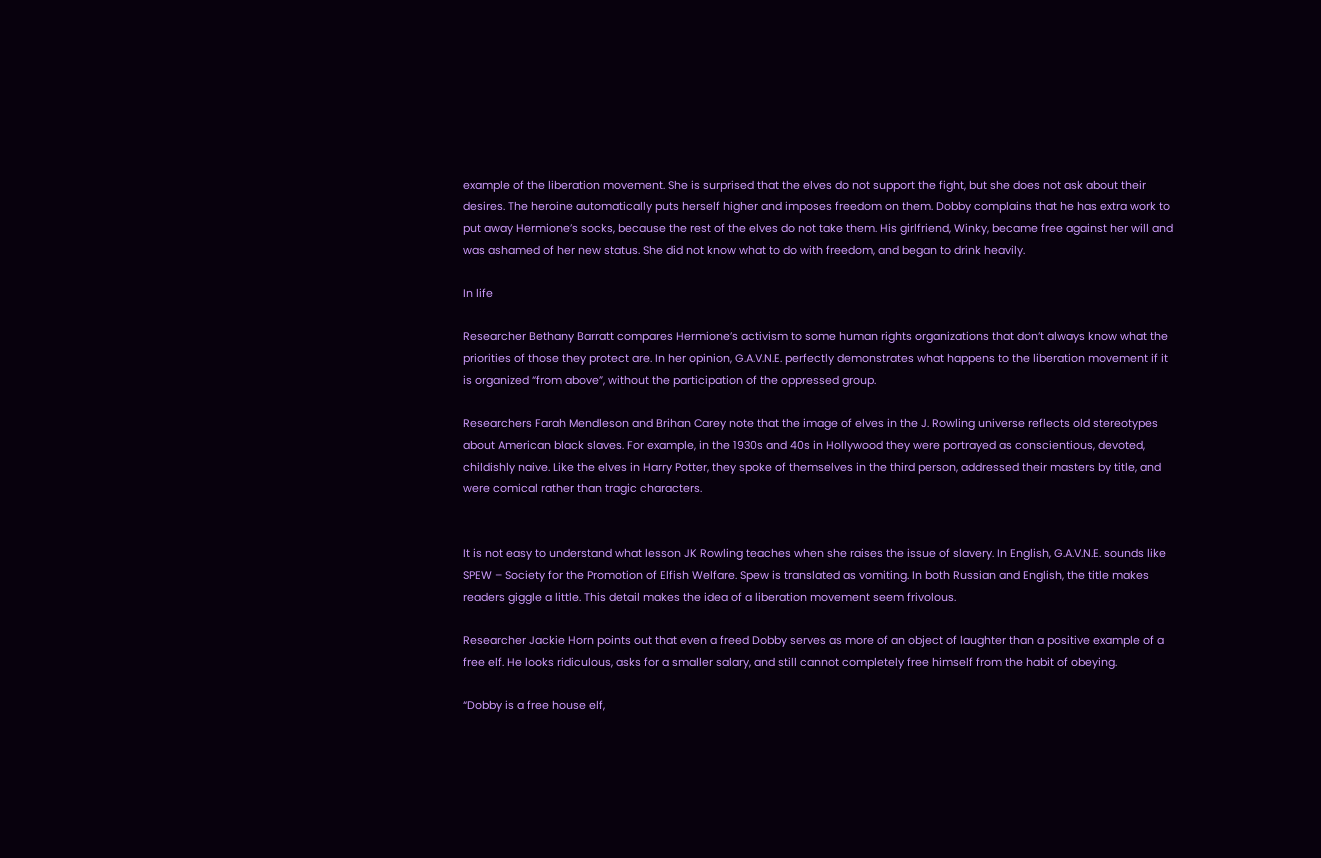example of the liberation movement. She is surprised that the elves do not support the fight, but she does not ask about their desires. The heroine automatically puts herself higher and imposes freedom on them. Dobby complains that he has extra work to put away Hermione’s socks, because the rest of the elves do not take them. His girlfriend, Winky, became free against her will and was ashamed of her new status. She did not know what to do with freedom, and began to drink heavily.

In life

Researcher Bethany Barratt compares Hermione’s activism to some human rights organizations that don’t always know what the priorities of those they protect are. In her opinion, G.A.V.N.E. perfectly demonstrates what happens to the liberation movement if it is organized “from above”, without the participation of the oppressed group.

Researchers Farah Mendleson and Brihan Carey note that the image of elves in the J. Rowling universe reflects old stereotypes about American black slaves. For example, in the 1930s and 40s in Hollywood they were portrayed as conscientious, devoted, childishly naive. Like the elves in Harry Potter, they spoke of themselves in the third person, addressed their masters by title, and were comical rather than tragic characters.


It is not easy to understand what lesson JK Rowling teaches when she raises the issue of slavery. In English, G.A.V.N.E. sounds like SPEW – Society for the Promotion of Elfish Welfare. Spew is translated as vomiting. In both Russian and English, the title makes readers giggle a little. This detail makes the idea of a liberation movement seem frivolous.

Researcher Jackie Horn points out that even a freed Dobby serves as more of an object of laughter than a positive example of a free elf. He looks ridiculous, asks for a smaller salary, and still cannot completely free himself from the habit of obeying.

“Dobby is a free house elf,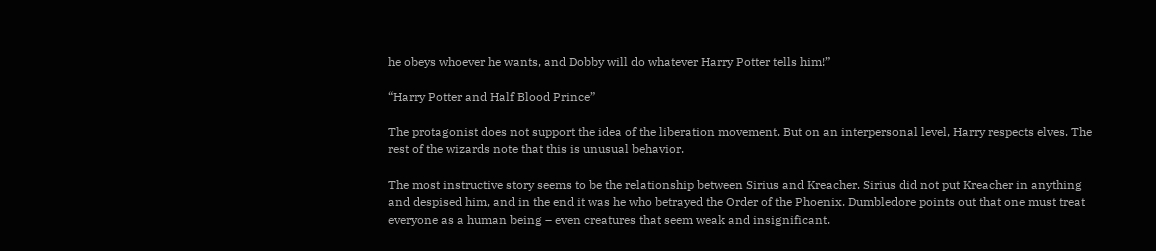he obeys whoever he wants, and Dobby will do whatever Harry Potter tells him!”

“Harry Potter and Half Blood Prince”

The protagonist does not support the idea of the liberation movement. But on an interpersonal level, Harry respects elves. The rest of the wizards note that this is unusual behavior.

The most instructive story seems to be the relationship between Sirius and Kreacher. Sirius did not put Kreacher in anything and despised him, and in the end it was he who betrayed the Order of the Phoenix. Dumbledore points out that one must treat everyone as a human being – even creatures that seem weak and insignificant.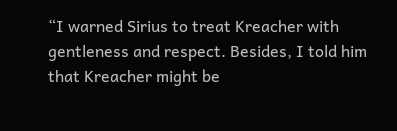“I warned Sirius to treat Kreacher with gentleness and respect. Besides, I told him that Kreacher might be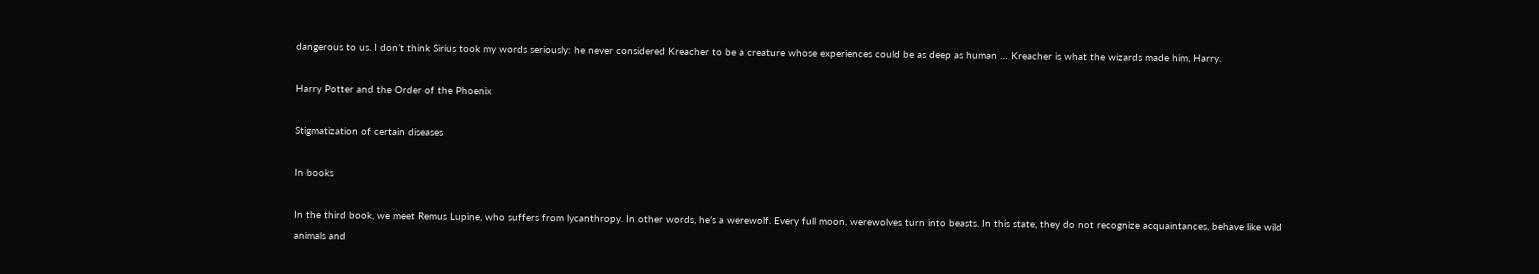dangerous to us. I don’t think Sirius took my words seriously: he never considered Kreacher to be a creature whose experiences could be as deep as human … Kreacher is what the wizards made him, Harry.

Harry Potter and the Order of the Phoenix

Stigmatization of certain diseases

In books

In the third book, we meet Remus Lupine, who suffers from lycanthropy. In other words, he’s a werewolf. Every full moon, werewolves turn into beasts. In this state, they do not recognize acquaintances, behave like wild animals and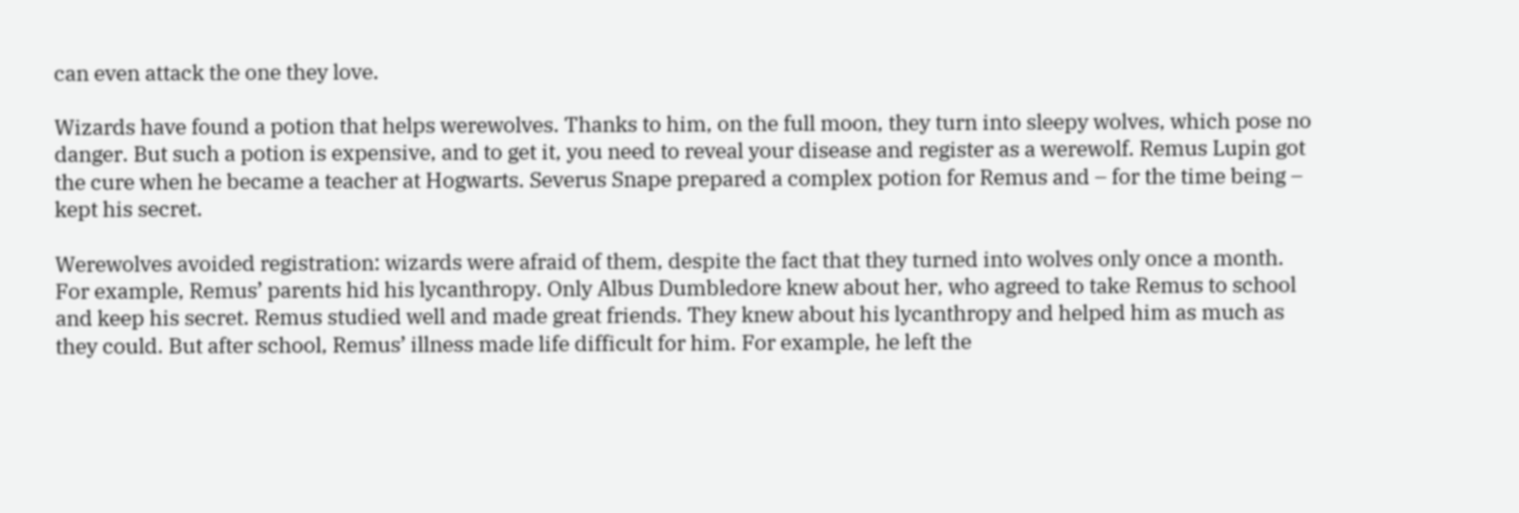can even attack the one they love.

Wizards have found a potion that helps werewolves. Thanks to him, on the full moon, they turn into sleepy wolves, which pose no danger. But such a potion is expensive, and to get it, you need to reveal your disease and register as a werewolf. Remus Lupin got the cure when he became a teacher at Hogwarts. Severus Snape prepared a complex potion for Remus and – for the time being – kept his secret.

Werewolves avoided registration: wizards were afraid of them, despite the fact that they turned into wolves only once a month. For example, Remus’ parents hid his lycanthropy. Only Albus Dumbledore knew about her, who agreed to take Remus to school and keep his secret. Remus studied well and made great friends. They knew about his lycanthropy and helped him as much as they could. But after school, Remus’ illness made life difficult for him. For example, he left the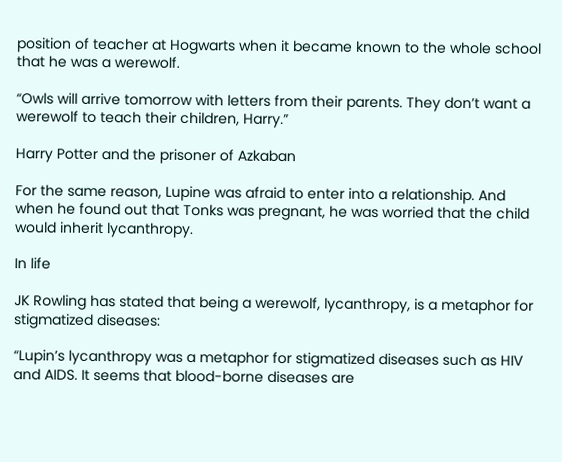position of teacher at Hogwarts when it became known to the whole school that he was a werewolf.

“Owls will arrive tomorrow with letters from their parents. They don’t want a werewolf to teach their children, Harry.”

Harry Potter and the prisoner of Azkaban

For the same reason, Lupine was afraid to enter into a relationship. And when he found out that Tonks was pregnant, he was worried that the child would inherit lycanthropy.

In life

JK Rowling has stated that being a werewolf, lycanthropy, is a metaphor for stigmatized diseases:

“Lupin’s lycanthropy was a metaphor for stigmatized diseases such as HIV and AIDS. It seems that blood-borne diseases are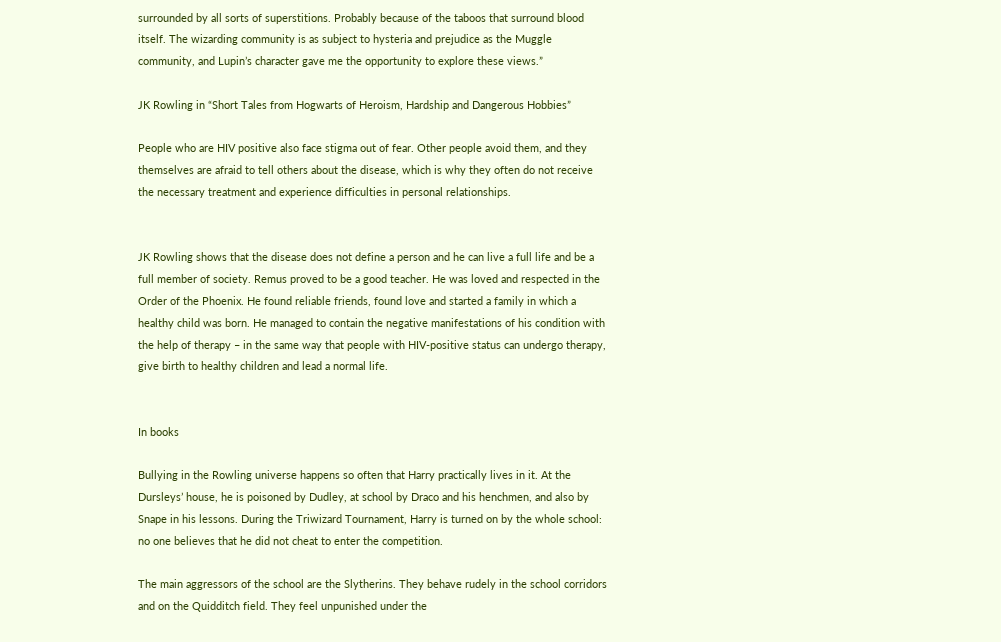surrounded by all sorts of superstitions. Probably because of the taboos that surround blood itself. The wizarding community is as subject to hysteria and prejudice as the Muggle community, and Lupin’s character gave me the opportunity to explore these views.”

JK Rowling in “Short Tales from Hogwarts of Heroism, Hardship and Dangerous Hobbies”

People who are HIV positive also face stigma out of fear. Other people avoid them, and they themselves are afraid to tell others about the disease, which is why they often do not receive the necessary treatment and experience difficulties in personal relationships.


JK Rowling shows that the disease does not define a person and he can live a full life and be a full member of society. Remus proved to be a good teacher. He was loved and respected in the Order of the Phoenix. He found reliable friends, found love and started a family in which a healthy child was born. He managed to contain the negative manifestations of his condition with the help of therapy – in the same way that people with HIV-positive status can undergo therapy, give birth to healthy children and lead a normal life.


In books

Bullying in the Rowling universe happens so often that Harry practically lives in it. At the Dursleys’ house, he is poisoned by Dudley, at school by Draco and his henchmen, and also by Snape in his lessons. During the Triwizard Tournament, Harry is turned on by the whole school: no one believes that he did not cheat to enter the competition.

The main aggressors of the school are the Slytherins. They behave rudely in the school corridors and on the Quidditch field. They feel unpunished under the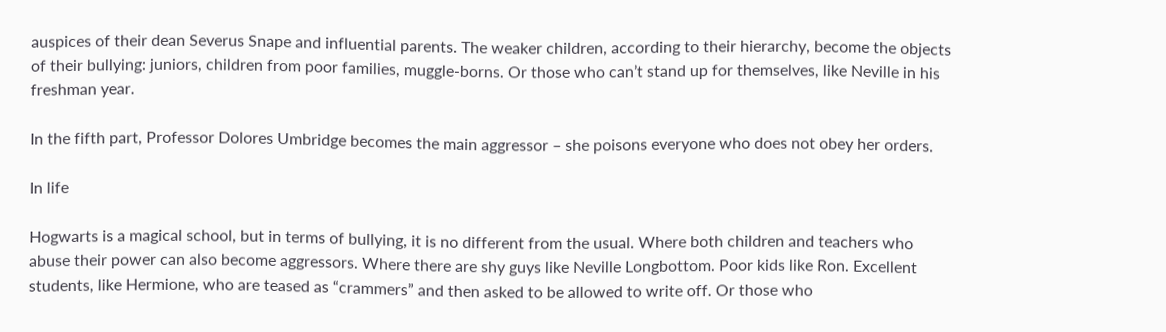auspices of their dean Severus Snape and influential parents. The weaker children, according to their hierarchy, become the objects of their bullying: juniors, children from poor families, muggle-borns. Or those who can’t stand up for themselves, like Neville in his freshman year.

In the fifth part, Professor Dolores Umbridge becomes the main aggressor – she poisons everyone who does not obey her orders.

In life

Hogwarts is a magical school, but in terms of bullying, it is no different from the usual. Where both children and teachers who abuse their power can also become aggressors. Where there are shy guys like Neville Longbottom. Poor kids like Ron. Excellent students, like Hermione, who are teased as “crammers” and then asked to be allowed to write off. Or those who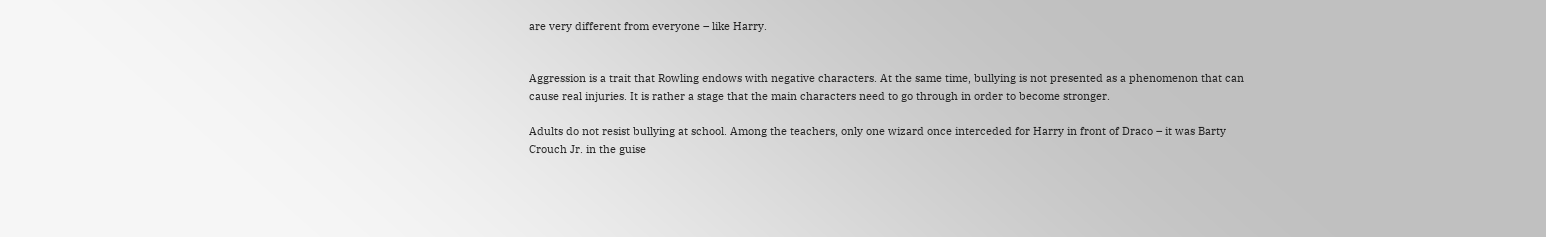are very different from everyone – like Harry.


Aggression is a trait that Rowling endows with negative characters. At the same time, bullying is not presented as a phenomenon that can cause real injuries. It is rather a stage that the main characters need to go through in order to become stronger.

Adults do not resist bullying at school. Among the teachers, only one wizard once interceded for Harry in front of Draco – it was Barty Crouch Jr. in the guise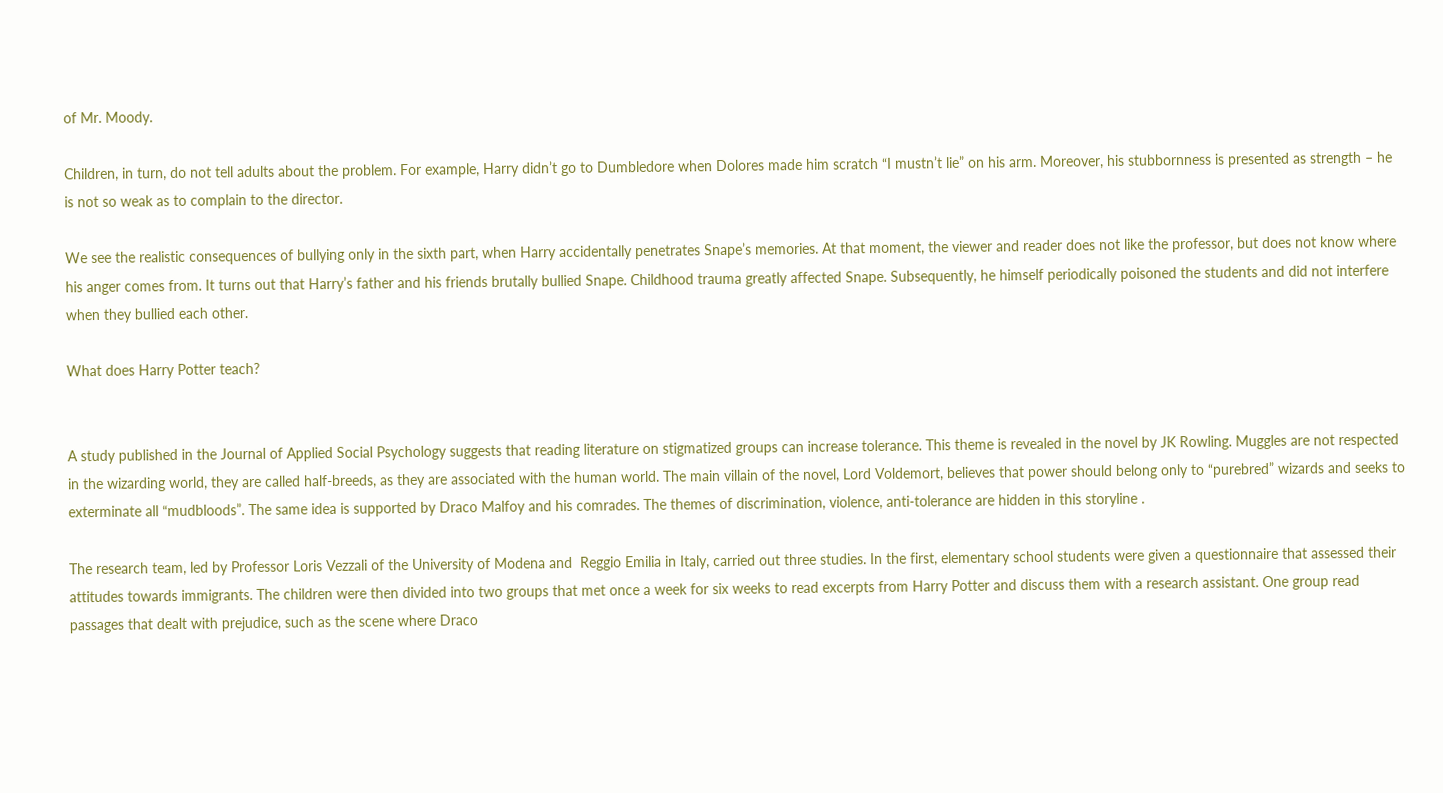of Mr. Moody.

Children, in turn, do not tell adults about the problem. For example, Harry didn’t go to Dumbledore when Dolores made him scratch “I mustn’t lie” on his arm. Moreover, his stubbornness is presented as strength – he is not so weak as to complain to the director.

We see the realistic consequences of bullying only in the sixth part, when Harry accidentally penetrates Snape’s memories. At that moment, the viewer and reader does not like the professor, but does not know where his anger comes from. It turns out that Harry’s father and his friends brutally bullied Snape. Childhood trauma greatly affected Snape. Subsequently, he himself periodically poisoned the students and did not interfere when they bullied each other.

What does Harry Potter teach?


A study published in the Journal of Applied Social Psychology suggests that reading literature on stigmatized groups can increase tolerance. This theme is revealed in the novel by JK Rowling. Muggles are not respected in the wizarding world, they are called half-breeds, as they are associated with the human world. The main villain of the novel, Lord Voldemort, believes that power should belong only to “purebred” wizards and seeks to exterminate all “mudbloods”. The same idea is supported by Draco Malfoy and his comrades. The themes of discrimination, violence, anti-tolerance are hidden in this storyline .

The research team, led by Professor Loris Vezzali of the University of Modena and  Reggio Emilia in Italy, carried out three studies. In the first, elementary school students were given a questionnaire that assessed their attitudes towards immigrants. The children were then divided into two groups that met once a week for six weeks to read excerpts from Harry Potter and discuss them with a research assistant. One group read passages that dealt with prejudice, such as the scene where Draco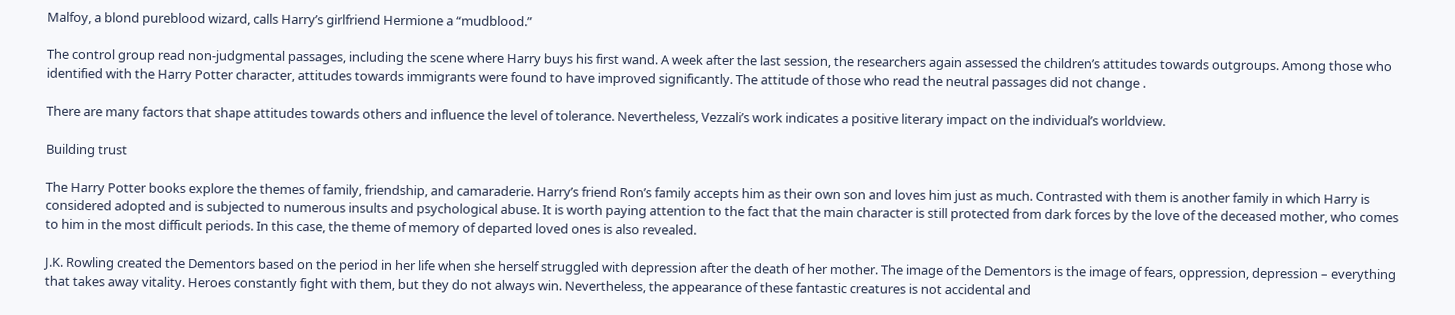Malfoy, a blond pureblood wizard, calls Harry’s girlfriend Hermione a “mudblood.”

The control group read non-judgmental passages, including the scene where Harry buys his first wand. A week after the last session, the researchers again assessed the children’s attitudes towards outgroups. Among those who identified with the Harry Potter character, attitudes towards immigrants were found to have improved significantly. The attitude of those who read the neutral passages did not change .

There are many factors that shape attitudes towards others and influence the level of tolerance. Nevertheless, Vezzali’s work indicates a positive literary impact on the individual’s worldview.

Building trust

The Harry Potter books explore the themes of family, friendship, and camaraderie. Harry’s friend Ron’s family accepts him as their own son and loves him just as much. Contrasted with them is another family in which Harry is considered adopted and is subjected to numerous insults and psychological abuse. It is worth paying attention to the fact that the main character is still protected from dark forces by the love of the deceased mother, who comes to him in the most difficult periods. In this case, the theme of memory of departed loved ones is also revealed.

J.K. Rowling created the Dementors based on the period in her life when she herself struggled with depression after the death of her mother. The image of the Dementors is the image of fears, oppression, depression – everything that takes away vitality. Heroes constantly fight with them, but they do not always win. Nevertheless, the appearance of these fantastic creatures is not accidental and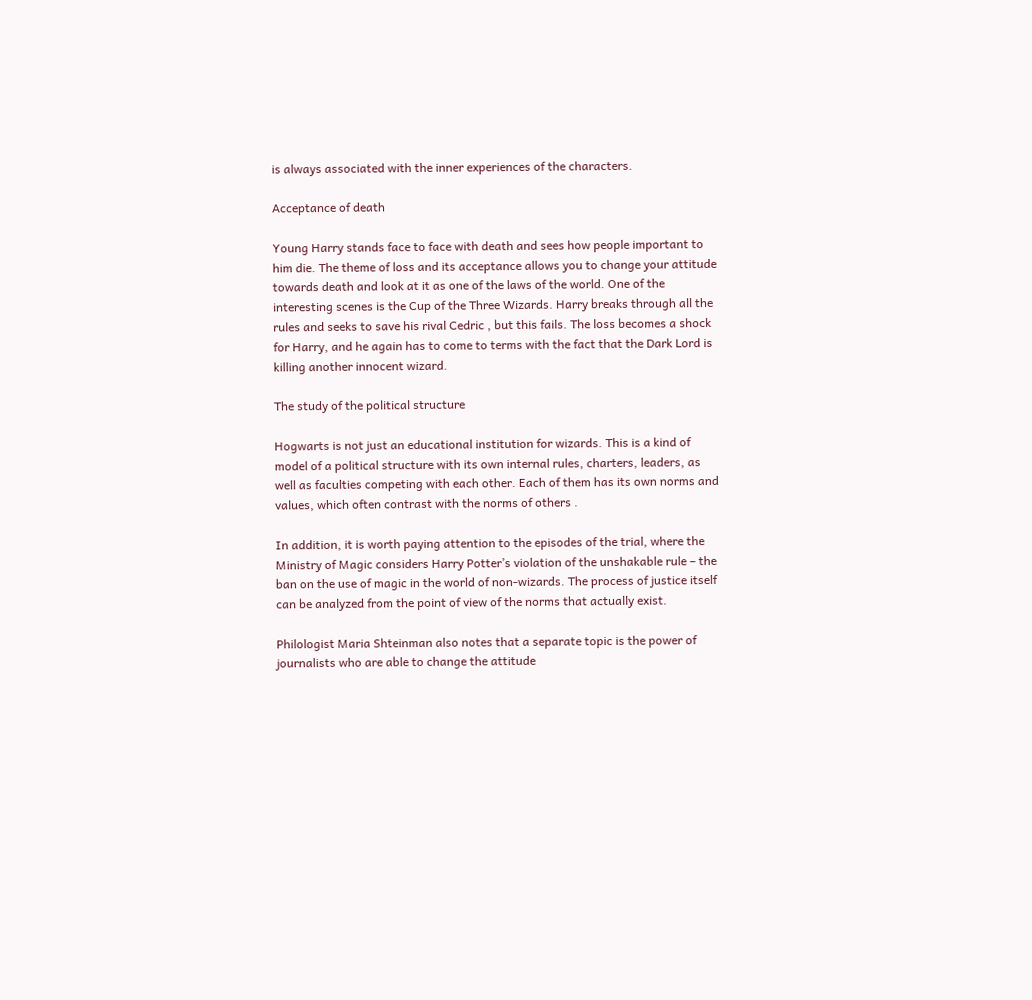is always associated with the inner experiences of the characters.

Acceptance of death

Young Harry stands face to face with death and sees how people important to him die. The theme of loss and its acceptance allows you to change your attitude towards death and look at it as one of the laws of the world. One of the interesting scenes is the Cup of the Three Wizards. Harry breaks through all the rules and seeks to save his rival Cedric , but this fails. The loss becomes a shock for Harry, and he again has to come to terms with the fact that the Dark Lord is killing another innocent wizard.

The study of the political structure

Hogwarts is not just an educational institution for wizards. This is a kind of model of a political structure with its own internal rules, charters, leaders, as well as faculties competing with each other. Each of them has its own norms and values, which often contrast with the norms of others .

In addition, it is worth paying attention to the episodes of the trial, where the Ministry of Magic considers Harry Potter’s violation of the unshakable rule – the ban on the use of magic in the world of non-wizards. The process of justice itself can be analyzed from the point of view of the norms that actually exist.

Philologist Maria Shteinman also notes that a separate topic is the power of journalists who are able to change the attitude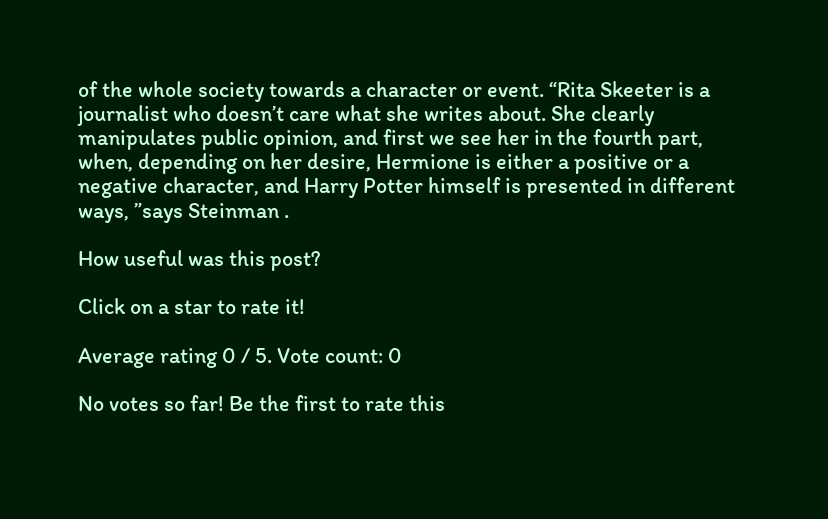of the whole society towards a character or event. “Rita Skeeter is a journalist who doesn’t care what she writes about. She clearly manipulates public opinion, and first we see her in the fourth part, when, depending on her desire, Hermione is either a positive or a negative character, and Harry Potter himself is presented in different ways, ”says Steinman .

How useful was this post?

Click on a star to rate it!

Average rating 0 / 5. Vote count: 0

No votes so far! Be the first to rate this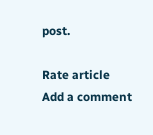post.

Rate article
Add a comment